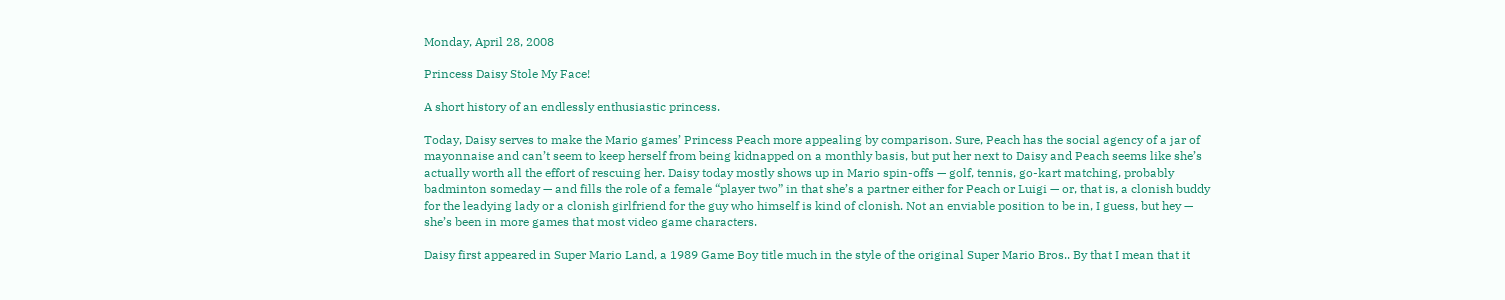Monday, April 28, 2008

Princess Daisy Stole My Face!

A short history of an endlessly enthusiastic princess.

Today, Daisy serves to make the Mario games’ Princess Peach more appealing by comparison. Sure, Peach has the social agency of a jar of mayonnaise and can’t seem to keep herself from being kidnapped on a monthly basis, but put her next to Daisy and Peach seems like she’s actually worth all the effort of rescuing her. Daisy today mostly shows up in Mario spin-offs — golf, tennis, go-kart matching, probably badminton someday — and fills the role of a female “player two” in that she’s a partner either for Peach or Luigi — or, that is, a clonish buddy for the leadying lady or a clonish girlfriend for the guy who himself is kind of clonish. Not an enviable position to be in, I guess, but hey — she’s been in more games that most video game characters.

Daisy first appeared in Super Mario Land, a 1989 Game Boy title much in the style of the original Super Mario Bros.. By that I mean that it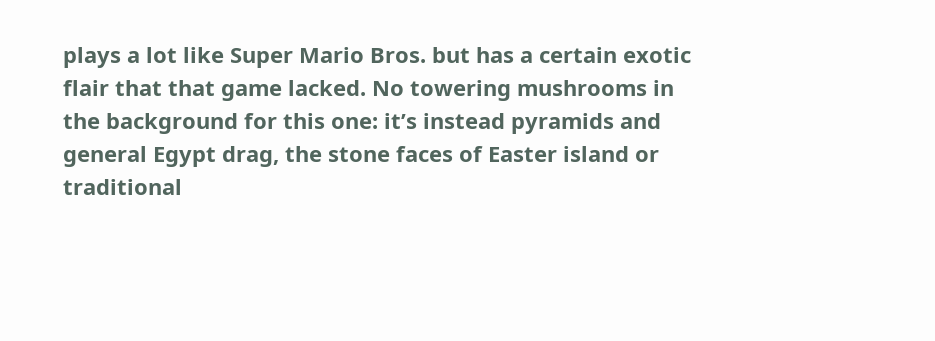plays a lot like Super Mario Bros. but has a certain exotic flair that that game lacked. No towering mushrooms in the background for this one: it’s instead pyramids and general Egypt drag, the stone faces of Easter island or traditional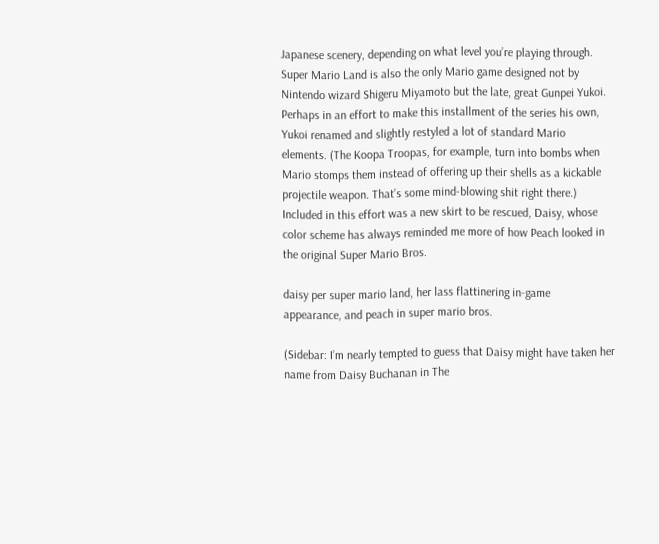Japanese scenery, depending on what level you’re playing through. Super Mario Land is also the only Mario game designed not by Nintendo wizard Shigeru Miyamoto but the late, great Gunpei Yukoi. Perhaps in an effort to make this installment of the series his own, Yukoi renamed and slightly restyled a lot of standard Mario elements. (The Koopa Troopas, for example, turn into bombs when Mario stomps them instead of offering up their shells as a kickable projectile weapon. That’s some mind-blowing shit right there.) Included in this effort was a new skirt to be rescued, Daisy, whose color scheme has always reminded me more of how Peach looked in the original Super Mario Bros.

daisy per super mario land, her lass flattinering in-game
appearance, and peach in super mario bros.

(Sidebar: I’m nearly tempted to guess that Daisy might have taken her name from Daisy Buchanan in The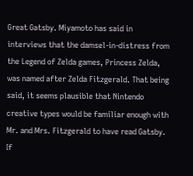Great Gatsby. Miyamoto has said in interviews that the damsel-in-distress from the Legend of Zelda games, Princess Zelda, was named after Zelda Fitzgerald. That being said, it seems plausible that Nintendo creative types would be familiar enough with Mr. and Mrs. Fitzgerald to have read Gatsby. If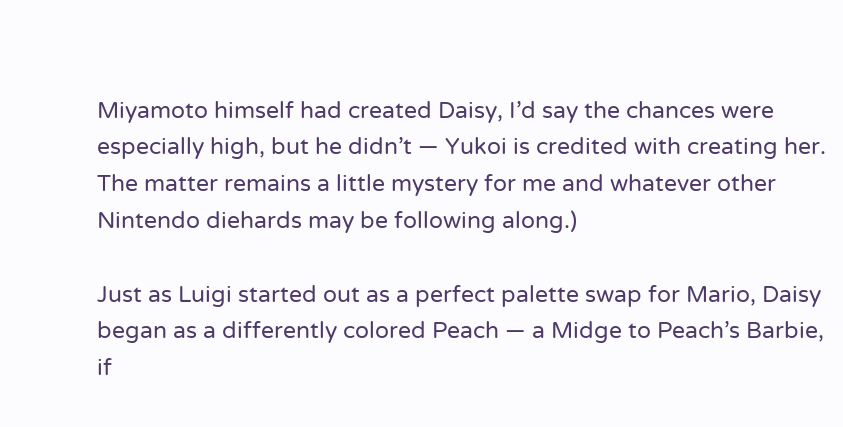Miyamoto himself had created Daisy, I’d say the chances were especially high, but he didn’t — Yukoi is credited with creating her. The matter remains a little mystery for me and whatever other Nintendo diehards may be following along.)

Just as Luigi started out as a perfect palette swap for Mario, Daisy began as a differently colored Peach — a Midge to Peach’s Barbie, if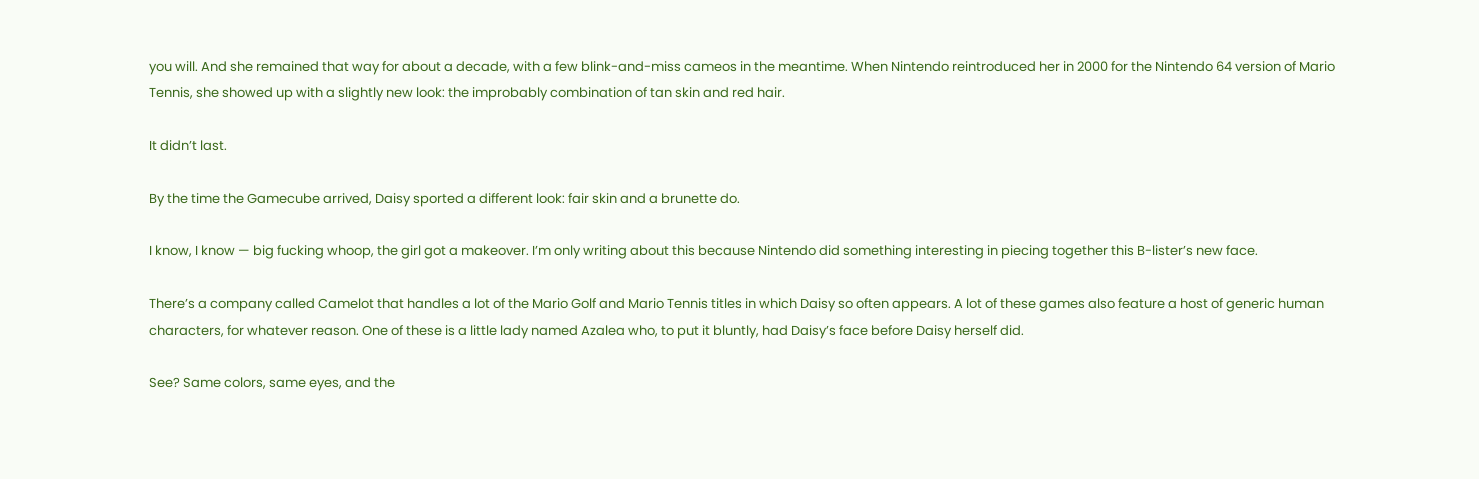you will. And she remained that way for about a decade, with a few blink-and-miss cameos in the meantime. When Nintendo reintroduced her in 2000 for the Nintendo 64 version of Mario Tennis, she showed up with a slightly new look: the improbably combination of tan skin and red hair.

It didn’t last.

By the time the Gamecube arrived, Daisy sported a different look: fair skin and a brunette do.

I know, I know — big fucking whoop, the girl got a makeover. I’m only writing about this because Nintendo did something interesting in piecing together this B-lister’s new face.

There’s a company called Camelot that handles a lot of the Mario Golf and Mario Tennis titles in which Daisy so often appears. A lot of these games also feature a host of generic human characters, for whatever reason. One of these is a little lady named Azalea who, to put it bluntly, had Daisy’s face before Daisy herself did.

See? Same colors, same eyes, and the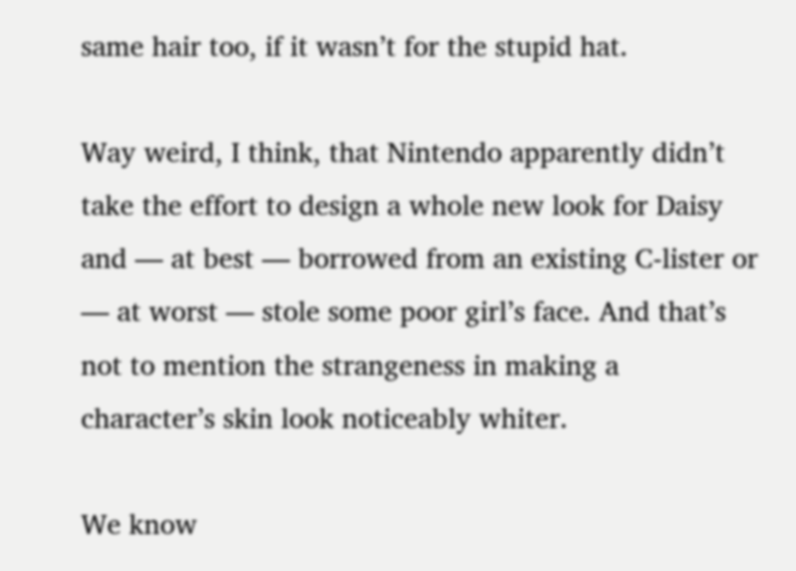same hair too, if it wasn’t for the stupid hat.

Way weird, I think, that Nintendo apparently didn’t take the effort to design a whole new look for Daisy and — at best — borrowed from an existing C-lister or — at worst — stole some poor girl’s face. And that’s not to mention the strangeness in making a character’s skin look noticeably whiter.

We know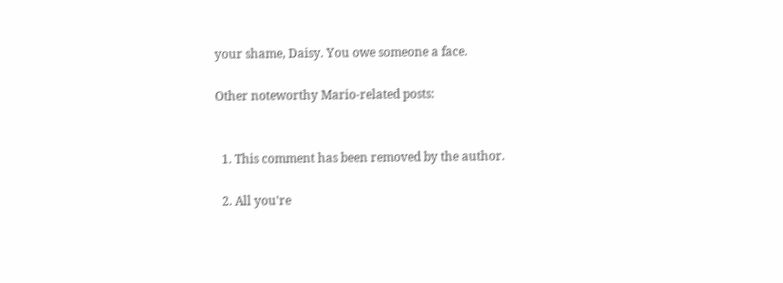your shame, Daisy. You owe someone a face.

Other noteworthy Mario-related posts:


  1. This comment has been removed by the author.

  2. All you're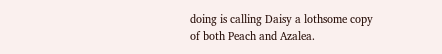doing is calling Daisy a lothsome copy of both Peach and Azalea.